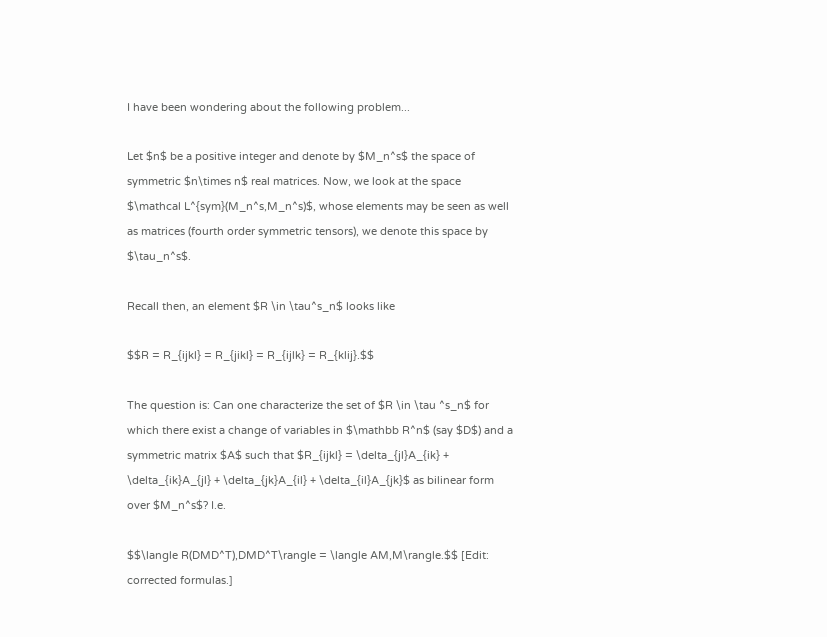I have been wondering about the following problem...

Let $n$ be a positive integer and denote by $M_n^s$ the space of symmetric $n\times n$ real matrices. Now, we look at the space $\mathcal L^{sym}(M_n^s,M_n^s)$, whose elements may be seen as well as matrices (fourth order symmetric tensors), we denote this space by $\tau_n^s$.

Recall then, an element $R \in \tau^s_n$ looks like

$$R = R_{ijkl} = R_{jikl} = R_{ijlk} = R_{klij}.$$

The question is: Can one characterize the set of $R \in \tau ^s_n$ for which there exist a change of variables in $\mathbb R^n$ (say $D$) and a symmetric matrix $A$ such that $R_{ijkl} = \delta_{jl}A_{ik} + \delta_{ik}A_{jl} + \delta_{jk}A_{il} + \delta_{il}A_{jk}$ as bilinear form over $M_n^s$? I.e.

$$\langle R(DMD^T),DMD^T\rangle = \langle AM,M\rangle.$$ [Edit: corrected formulas.]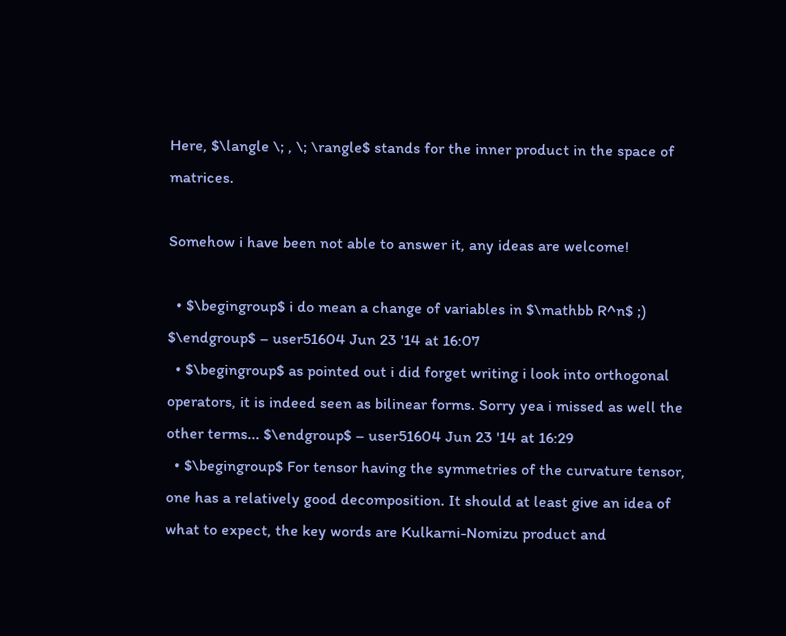Here, $\langle \; , \; \rangle$ stands for the inner product in the space of matrices.

Somehow i have been not able to answer it, any ideas are welcome!

  • $\begingroup$ i do mean a change of variables in $\mathbb R^n$ ;) $\endgroup$ – user51604 Jun 23 '14 at 16:07
  • $\begingroup$ as pointed out i did forget writing i look into orthogonal operators, it is indeed seen as bilinear forms. Sorry yea i missed as well the other terms... $\endgroup$ – user51604 Jun 23 '14 at 16:29
  • $\begingroup$ For tensor having the symmetries of the curvature tensor, one has a relatively good decomposition. It should at least give an idea of what to expect, the key words are Kulkarni-Nomizu product and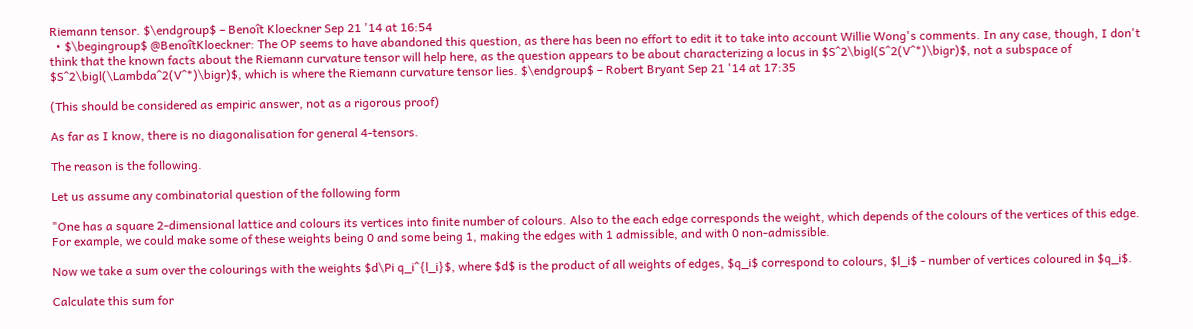Riemann tensor. $\endgroup$ – Benoît Kloeckner Sep 21 '14 at 16:54
  • $\begingroup$ @BenoîtKloeckner: The OP seems to have abandoned this question, as there has been no effort to edit it to take into account Willie Wong's comments. In any case, though, I don't think that the known facts about the Riemann curvature tensor will help here, as the question appears to be about characterizing a locus in $S^2\bigl(S^2(V^*)\bigr)$, not a subspace of $S^2\bigl(\Lambda^2(V^*)\bigr)$, which is where the Riemann curvature tensor lies. $\endgroup$ – Robert Bryant Sep 21 '14 at 17:35

(This should be considered as empiric answer, not as a rigorous proof)

As far as I know, there is no diagonalisation for general 4-tensors.

The reason is the following.

Let us assume any combinatorial question of the following form

"One has a square 2-dimensional lattice and colours its vertices into finite number of colours. Also to the each edge corresponds the weight, which depends of the colours of the vertices of this edge. For example, we could make some of these weights being 0 and some being 1, making the edges with 1 admissible, and with 0 non-admissible.

Now we take a sum over the colourings with the weights $d\Pi q_i^{l_i}$, where $d$ is the product of all weights of edges, $q_i$ correspond to colours, $l_i$ - number of vertices coloured in $q_i$.

Calculate this sum for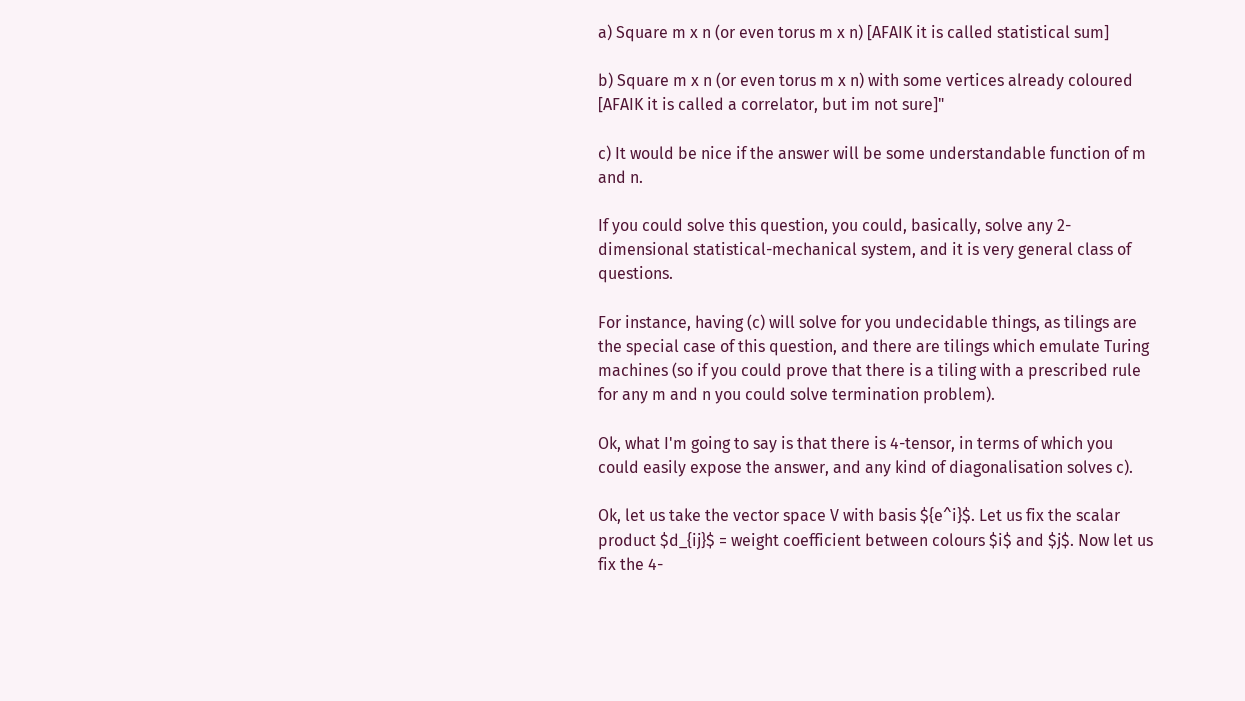a) Square m x n (or even torus m x n) [AFAIK it is called statistical sum]

b) Square m x n (or even torus m x n) with some vertices already coloured [AFAIK it is called a correlator, but im not sure]"

c) It would be nice if the answer will be some understandable function of m and n.

If you could solve this question, you could, basically, solve any 2-dimensional statistical-mechanical system, and it is very general class of questions.

For instance, having (c) will solve for you undecidable things, as tilings are the special case of this question, and there are tilings which emulate Turing machines (so if you could prove that there is a tiling with a prescribed rule for any m and n you could solve termination problem).

Ok, what I'm going to say is that there is 4-tensor, in terms of which you could easily expose the answer, and any kind of diagonalisation solves c).

Ok, let us take the vector space V with basis ${e^i}$. Let us fix the scalar product $d_{ij}$ = weight coefficient between colours $i$ and $j$. Now let us fix the 4-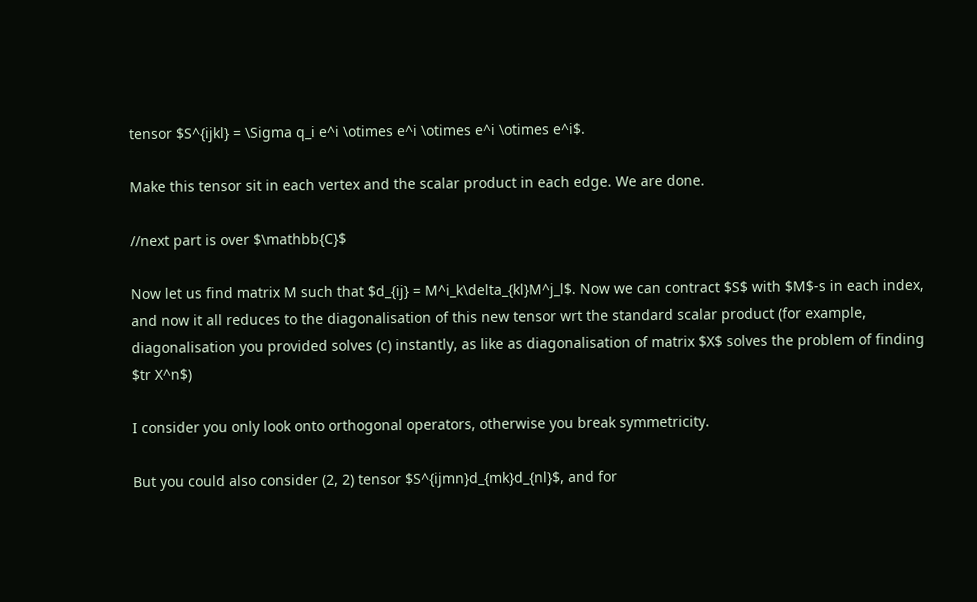tensor $S^{ijkl} = \Sigma q_i e^i \otimes e^i \otimes e^i \otimes e^i$.

Make this tensor sit in each vertex and the scalar product in each edge. We are done.

//next part is over $\mathbb{C}$

Now let us find matrix M such that $d_{ij} = M^i_k\delta_{kl}M^j_l$. Now we can contract $S$ with $M$-s in each index, and now it all reduces to the diagonalisation of this new tensor wrt the standard scalar product (for example, diagonalisation you provided solves (c) instantly, as like as diagonalisation of matrix $X$ solves the problem of finding $tr X^n$)

I consider you only look onto orthogonal operators, otherwise you break symmetricity.

But you could also consider (2, 2) tensor $S^{ijmn}d_{mk}d_{nl}$, and for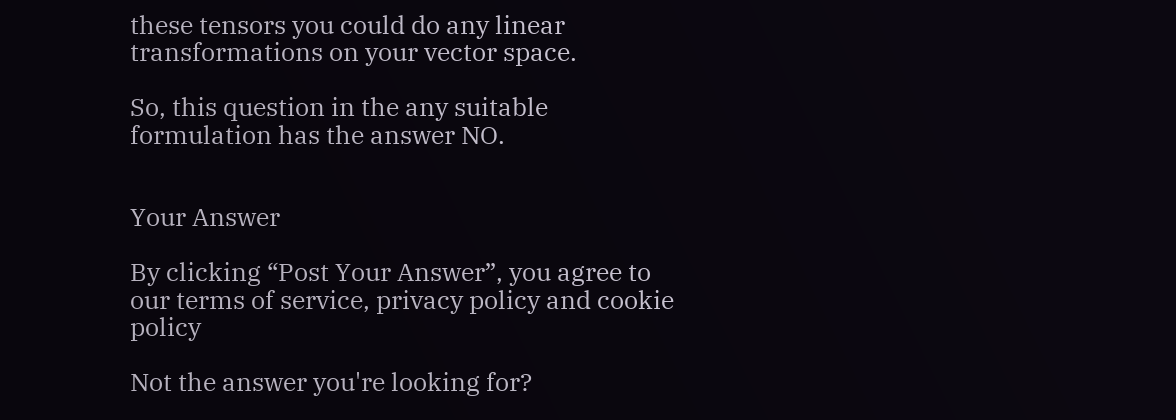these tensors you could do any linear transformations on your vector space.

So, this question in the any suitable formulation has the answer NO.


Your Answer

By clicking “Post Your Answer”, you agree to our terms of service, privacy policy and cookie policy

Not the answer you're looking for?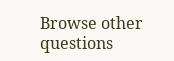Browse other questions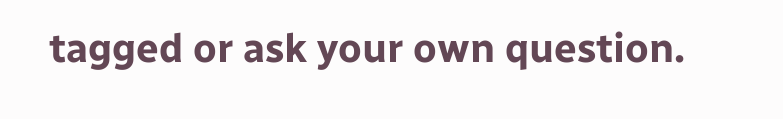tagged or ask your own question.